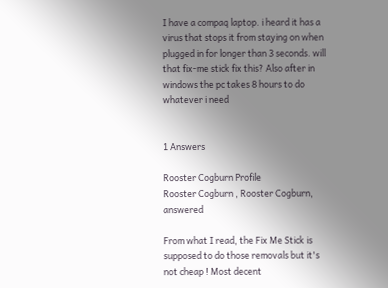I have a compaq laptop. i heard it has a virus that stops it from staying on when plugged in for longer than 3 seconds. will that fix-me stick fix this? Also after in windows the pc takes 8 hours to do whatever i need


1 Answers

Rooster Cogburn Profile
Rooster Cogburn , Rooster Cogburn, answered

From what I read, the Fix Me Stick is supposed to do those removals but it's not cheap ! Most decent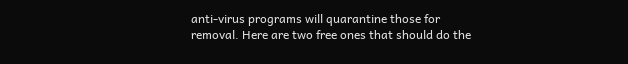anti-virus programs will quarantine those for removal. Here are two free ones that should do the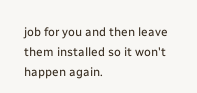job for you and then leave them installed so it won't happen again.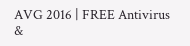AVG 2016 | FREE Antivirus &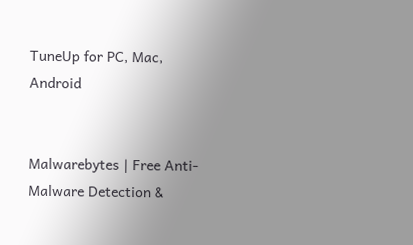TuneUp for PC, Mac, Android


Malwarebytes | Free Anti-Malware Detection &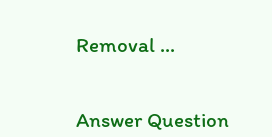Removal ...


Answer Question